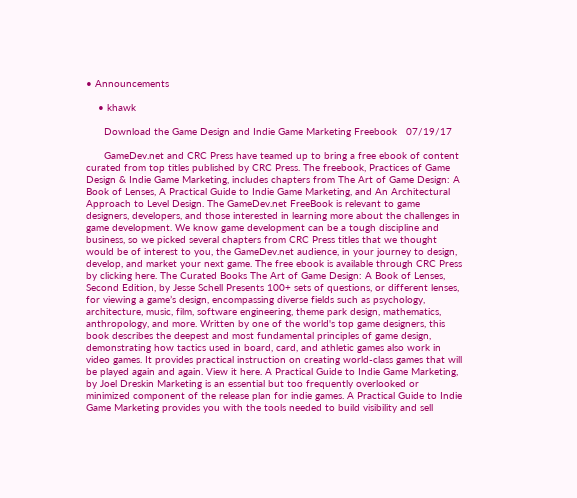• Announcements

    • khawk

      Download the Game Design and Indie Game Marketing Freebook   07/19/17

      GameDev.net and CRC Press have teamed up to bring a free ebook of content curated from top titles published by CRC Press. The freebook, Practices of Game Design & Indie Game Marketing, includes chapters from The Art of Game Design: A Book of Lenses, A Practical Guide to Indie Game Marketing, and An Architectural Approach to Level Design. The GameDev.net FreeBook is relevant to game designers, developers, and those interested in learning more about the challenges in game development. We know game development can be a tough discipline and business, so we picked several chapters from CRC Press titles that we thought would be of interest to you, the GameDev.net audience, in your journey to design, develop, and market your next game. The free ebook is available through CRC Press by clicking here. The Curated Books The Art of Game Design: A Book of Lenses, Second Edition, by Jesse Schell Presents 100+ sets of questions, or different lenses, for viewing a game’s design, encompassing diverse fields such as psychology, architecture, music, film, software engineering, theme park design, mathematics, anthropology, and more. Written by one of the world's top game designers, this book describes the deepest and most fundamental principles of game design, demonstrating how tactics used in board, card, and athletic games also work in video games. It provides practical instruction on creating world-class games that will be played again and again. View it here. A Practical Guide to Indie Game Marketing, by Joel Dreskin Marketing is an essential but too frequently overlooked or minimized component of the release plan for indie games. A Practical Guide to Indie Game Marketing provides you with the tools needed to build visibility and sell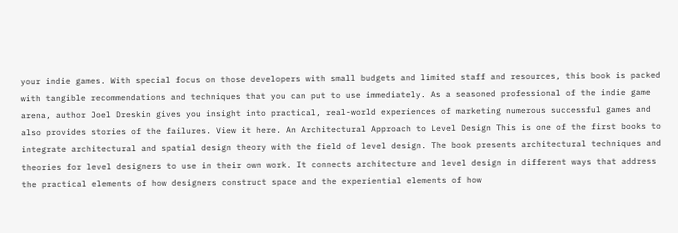your indie games. With special focus on those developers with small budgets and limited staff and resources, this book is packed with tangible recommendations and techniques that you can put to use immediately. As a seasoned professional of the indie game arena, author Joel Dreskin gives you insight into practical, real-world experiences of marketing numerous successful games and also provides stories of the failures. View it here. An Architectural Approach to Level Design This is one of the first books to integrate architectural and spatial design theory with the field of level design. The book presents architectural techniques and theories for level designers to use in their own work. It connects architecture and level design in different ways that address the practical elements of how designers construct space and the experiential elements of how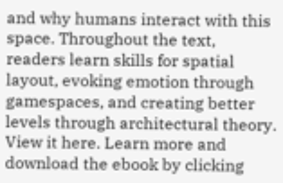and why humans interact with this space. Throughout the text, readers learn skills for spatial layout, evoking emotion through gamespaces, and creating better levels through architectural theory. View it here. Learn more and download the ebook by clicking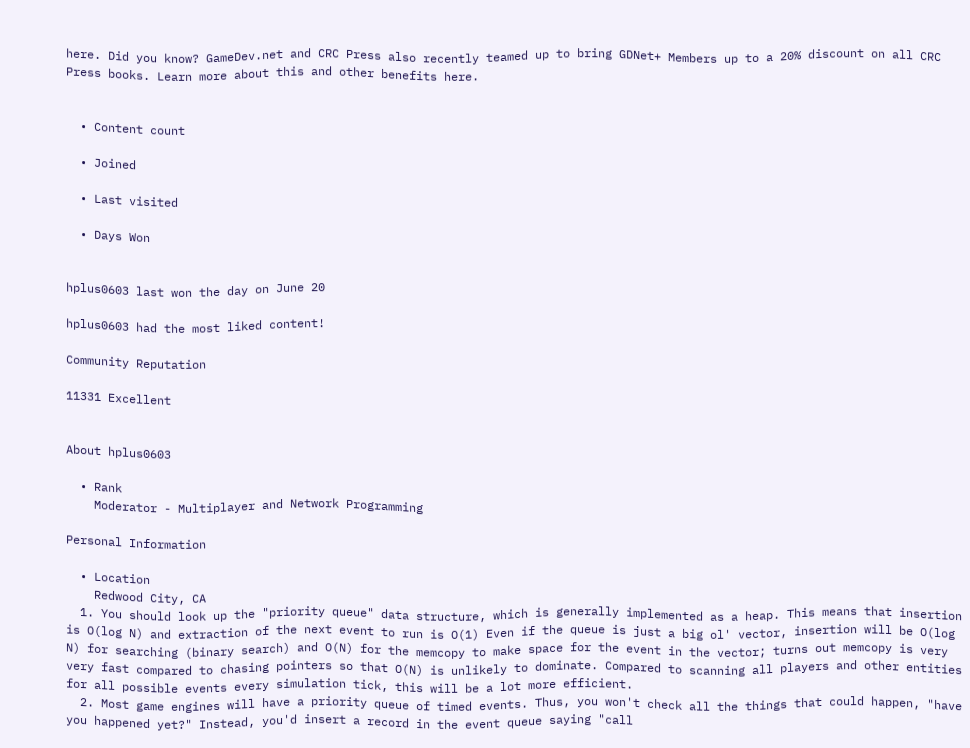here. Did you know? GameDev.net and CRC Press also recently teamed up to bring GDNet+ Members up to a 20% discount on all CRC Press books. Learn more about this and other benefits here.


  • Content count

  • Joined

  • Last visited

  • Days Won


hplus0603 last won the day on June 20

hplus0603 had the most liked content!

Community Reputation

11331 Excellent


About hplus0603

  • Rank
    Moderator - Multiplayer and Network Programming

Personal Information

  • Location
    Redwood City, CA
  1. You should look up the "priority queue" data structure, which is generally implemented as a heap. This means that insertion is O(log N) and extraction of the next event to run is O(1) Even if the queue is just a big ol' vector, insertion will be O(log N) for searching (binary search) and O(N) for the memcopy to make space for the event in the vector; turns out memcopy is very very fast compared to chasing pointers so that O(N) is unlikely to dominate. Compared to scanning all players and other entities for all possible events every simulation tick, this will be a lot more efficient.
  2. Most game engines will have a priority queue of timed events. Thus, you won't check all the things that could happen, "have you happened yet?" Instead, you'd insert a record in the event queue saying "call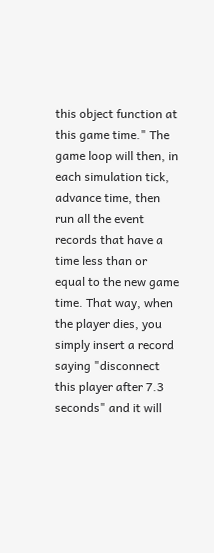this object function at this game time." The game loop will then, in each simulation tick, advance time, then run all the event records that have a time less than or equal to the new game time. That way, when the player dies, you simply insert a record saying "disconnect this player after 7.3 seconds" and it will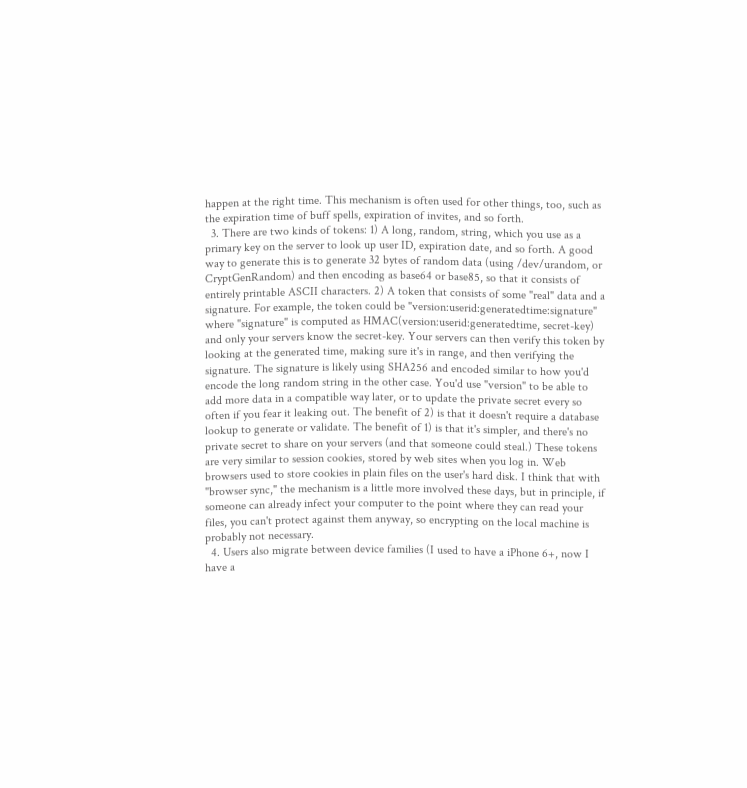happen at the right time. This mechanism is often used for other things, too, such as the expiration time of buff spells, expiration of invites, and so forth.
  3. There are two kinds of tokens: 1) A long, random, string, which you use as a primary key on the server to look up user ID, expiration date, and so forth. A good way to generate this is to generate 32 bytes of random data (using /dev/urandom, or CryptGenRandom) and then encoding as base64 or base85, so that it consists of entirely printable ASCII characters. 2) A token that consists of some "real" data and a signature. For example, the token could be "version:userid:generatedtime:signature" where "signature" is computed as HMAC(version:userid:generatedtime, secret-key) and only your servers know the secret-key. Your servers can then verify this token by looking at the generated time, making sure it's in range, and then verifying the signature. The signature is likely using SHA256 and encoded similar to how you'd encode the long random string in the other case. You'd use "version" to be able to add more data in a compatible way later, or to update the private secret every so often if you fear it leaking out. The benefit of 2) is that it doesn't require a database lookup to generate or validate. The benefit of 1) is that it's simpler, and there's no private secret to share on your servers (and that someone could steal.) These tokens are very similar to session cookies, stored by web sites when you log in. Web browsers used to store cookies in plain files on the user's hard disk. I think that with "browser sync," the mechanism is a little more involved these days, but in principle, if someone can already infect your computer to the point where they can read your files, you can't protect against them anyway, so encrypting on the local machine is probably not necessary.
  4. Users also migrate between device families (I used to have a iPhone 6+, now I have a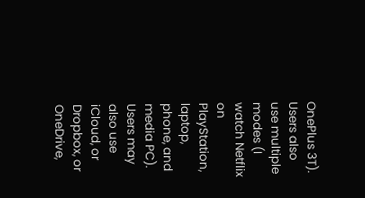OnePlus 3T). Users also use multiple modes (I watch Netflix on PlayStation, laptop, phone, and media PC). Users may also use iCloud, or Dropbox, or OneDrive,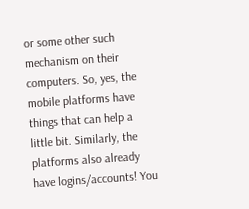or some other such mechanism on their computers. So, yes, the mobile platforms have things that can help a little bit. Similarly, the platforms also already have logins/accounts! You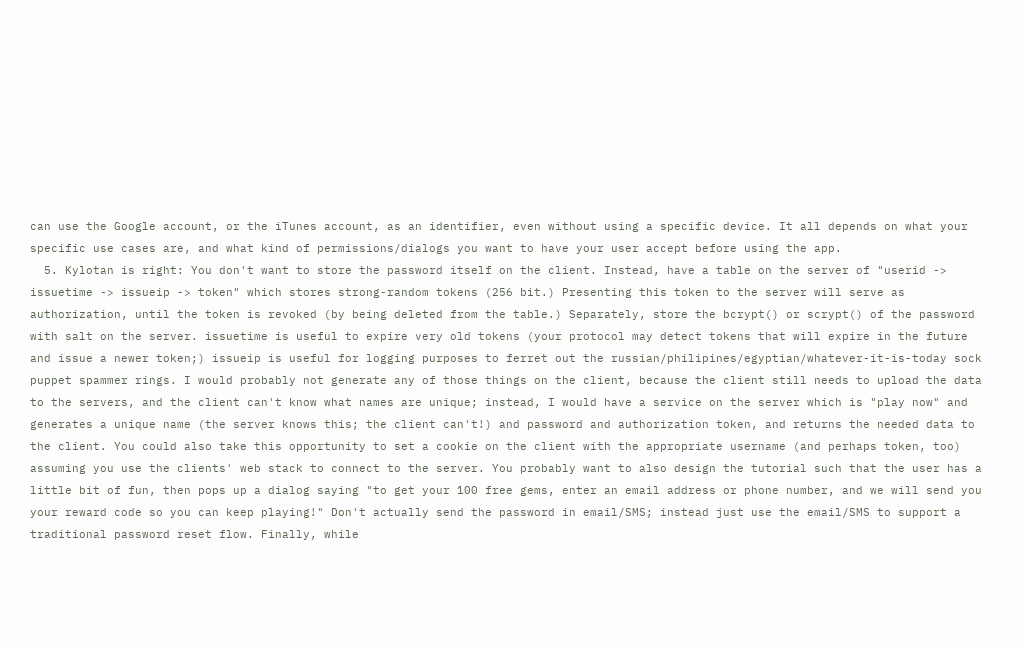can use the Google account, or the iTunes account, as an identifier, even without using a specific device. It all depends on what your specific use cases are, and what kind of permissions/dialogs you want to have your user accept before using the app.
  5. Kylotan is right: You don't want to store the password itself on the client. Instead, have a table on the server of "userid -> issuetime -> issueip -> token" which stores strong-random tokens (256 bit.) Presenting this token to the server will serve as authorization, until the token is revoked (by being deleted from the table.) Separately, store the bcrypt() or scrypt() of the password with salt on the server. issuetime is useful to expire very old tokens (your protocol may detect tokens that will expire in the future and issue a newer token;) issueip is useful for logging purposes to ferret out the russian/philipines/egyptian/whatever-it-is-today sock puppet spammer rings. I would probably not generate any of those things on the client, because the client still needs to upload the data to the servers, and the client can't know what names are unique; instead, I would have a service on the server which is "play now" and generates a unique name (the server knows this; the client can't!) and password and authorization token, and returns the needed data to the client. You could also take this opportunity to set a cookie on the client with the appropriate username (and perhaps token, too) assuming you use the clients' web stack to connect to the server. You probably want to also design the tutorial such that the user has a little bit of fun, then pops up a dialog saying "to get your 100 free gems, enter an email address or phone number, and we will send you your reward code so you can keep playing!" Don't actually send the password in email/SMS; instead just use the email/SMS to support a traditional password reset flow. Finally, while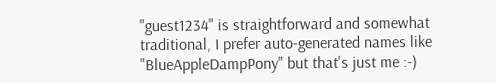"guest1234" is straightforward and somewhat traditional, I prefer auto-generated names like "BlueAppleDampPony" but that's just me :-)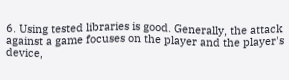6. Using tested libraries is good. Generally, the attack against a game focuses on the player and the player's device,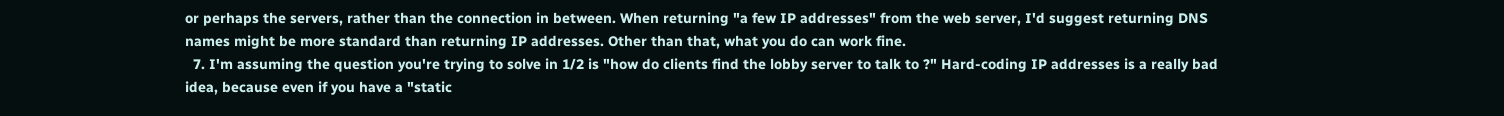or perhaps the servers, rather than the connection in between. When returning "a few IP addresses" from the web server, I'd suggest returning DNS names might be more standard than returning IP addresses. Other than that, what you do can work fine.
  7. I'm assuming the question you're trying to solve in 1/2 is "how do clients find the lobby server to talk to ?" Hard-coding IP addresses is a really bad idea, because even if you have a "static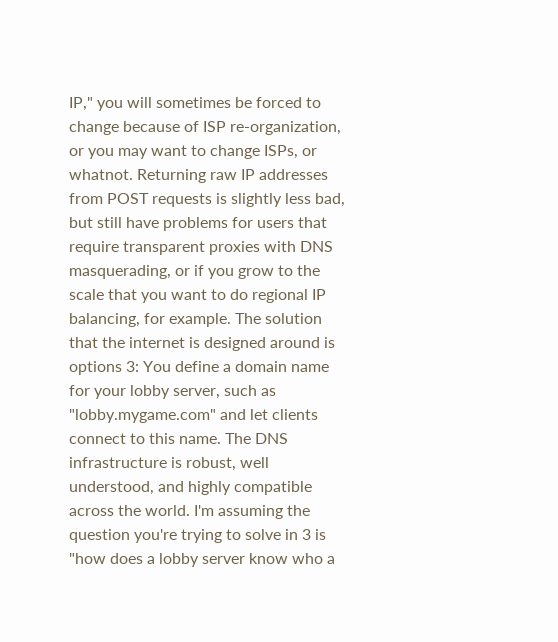IP," you will sometimes be forced to change because of ISP re-organization, or you may want to change ISPs, or whatnot. Returning raw IP addresses from POST requests is slightly less bad, but still have problems for users that require transparent proxies with DNS masquerading, or if you grow to the scale that you want to do regional IP balancing, for example. The solution that the internet is designed around is options 3: You define a domain name for your lobby server, such as "lobby.mygame.com" and let clients connect to this name. The DNS infrastructure is robust, well understood, and highly compatible across the world. I'm assuming the question you're trying to solve in 3 is "how does a lobby server know who a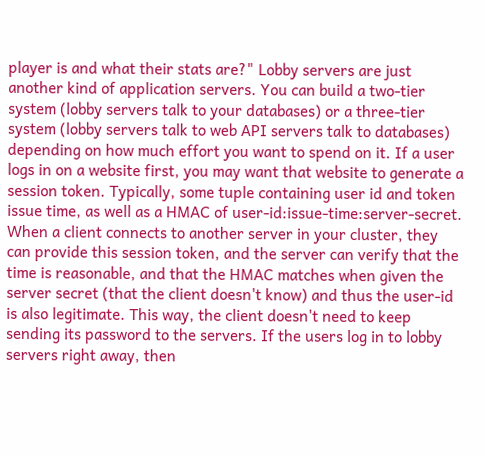player is and what their stats are?" Lobby servers are just another kind of application servers. You can build a two-tier system (lobby servers talk to your databases) or a three-tier system (lobby servers talk to web API servers talk to databases) depending on how much effort you want to spend on it. If a user logs in on a website first, you may want that website to generate a session token. Typically, some tuple containing user id and token issue time, as well as a HMAC of user-id:issue-time:server-secret. When a client connects to another server in your cluster, they can provide this session token, and the server can verify that the time is reasonable, and that the HMAC matches when given the server secret (that the client doesn't know) and thus the user-id is also legitimate. This way, the client doesn't need to keep sending its password to the servers. If the users log in to lobby servers right away, then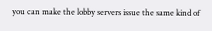you can make the lobby servers issue the same kind of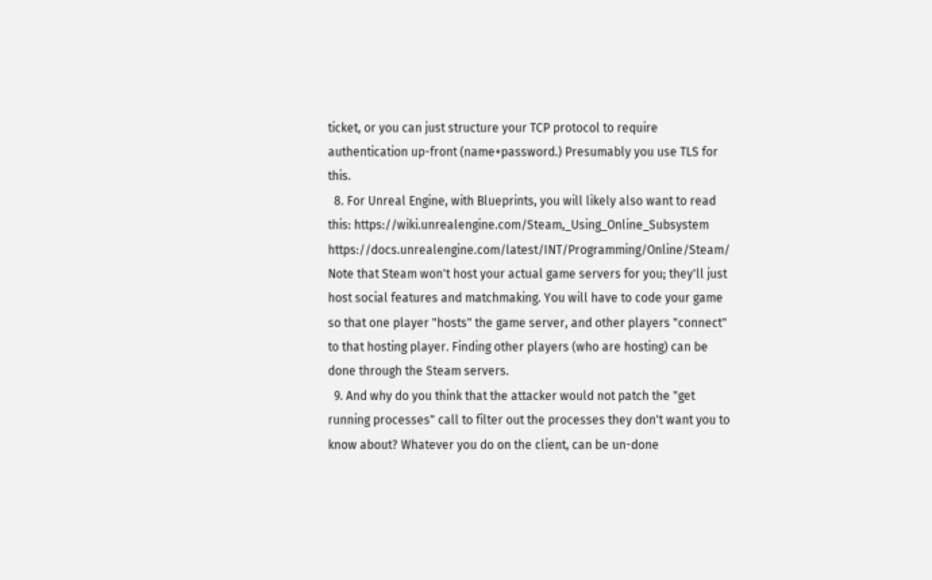ticket, or you can just structure your TCP protocol to require authentication up-front (name+password.) Presumably you use TLS for this.
  8. For Unreal Engine, with Blueprints, you will likely also want to read this: https://wiki.unrealengine.com/Steam,_Using_Online_Subsystem https://docs.unrealengine.com/latest/INT/Programming/Online/Steam/ Note that Steam won't host your actual game servers for you; they'll just host social features and matchmaking. You will have to code your game so that one player "hosts" the game server, and other players "connect" to that hosting player. Finding other players (who are hosting) can be done through the Steam servers.
  9. And why do you think that the attacker would not patch the "get running processes" call to filter out the processes they don't want you to know about? Whatever you do on the client, can be un-done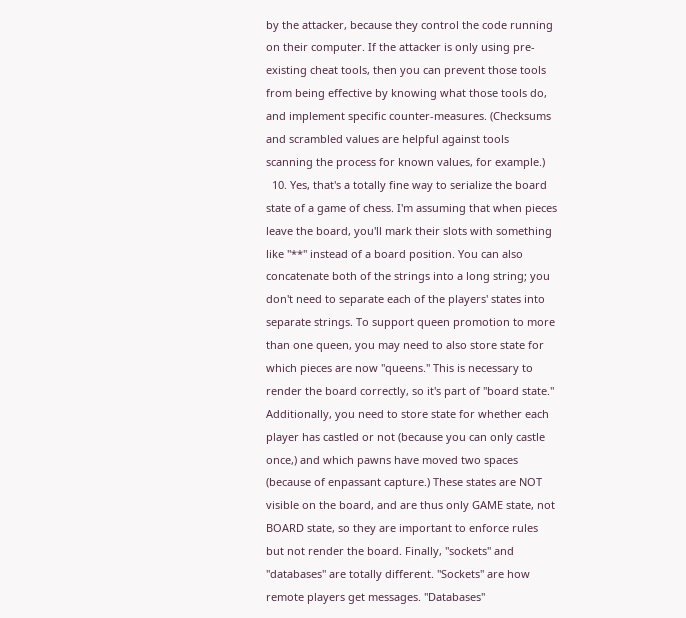by the attacker, because they control the code running on their computer. If the attacker is only using pre-existing cheat tools, then you can prevent those tools from being effective by knowing what those tools do, and implement specific counter-measures. (Checksums and scrambled values are helpful against tools scanning the process for known values, for example.)
  10. Yes, that's a totally fine way to serialize the board state of a game of chess. I'm assuming that when pieces leave the board, you'll mark their slots with something like "**" instead of a board position. You can also concatenate both of the strings into a long string; you don't need to separate each of the players' states into separate strings. To support queen promotion to more than one queen, you may need to also store state for which pieces are now "queens." This is necessary to render the board correctly, so it's part of "board state." Additionally, you need to store state for whether each player has castled or not (because you can only castle once,) and which pawns have moved two spaces (because of enpassant capture.) These states are NOT visible on the board, and are thus only GAME state, not BOARD state, so they are important to enforce rules but not render the board. Finally, "sockets" and "databases" are totally different. "Sockets" are how remote players get messages. "Databases"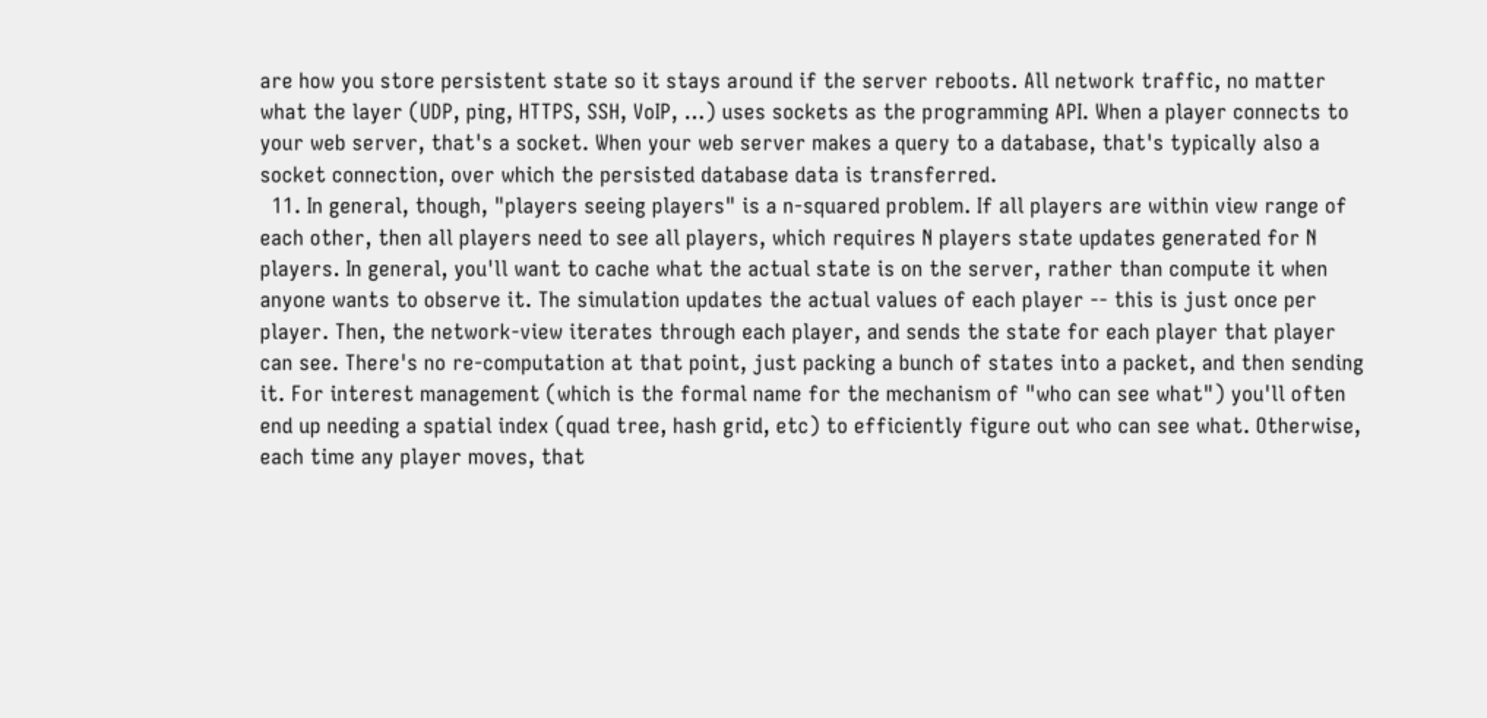are how you store persistent state so it stays around if the server reboots. All network traffic, no matter what the layer (UDP, ping, HTTPS, SSH, VoIP, ...) uses sockets as the programming API. When a player connects to your web server, that's a socket. When your web server makes a query to a database, that's typically also a socket connection, over which the persisted database data is transferred.
  11. In general, though, "players seeing players" is a n-squared problem. If all players are within view range of each other, then all players need to see all players, which requires N players state updates generated for N players. In general, you'll want to cache what the actual state is on the server, rather than compute it when anyone wants to observe it. The simulation updates the actual values of each player -- this is just once per player. Then, the network-view iterates through each player, and sends the state for each player that player can see. There's no re-computation at that point, just packing a bunch of states into a packet, and then sending it. For interest management (which is the formal name for the mechanism of "who can see what") you'll often end up needing a spatial index (quad tree, hash grid, etc) to efficiently figure out who can see what. Otherwise, each time any player moves, that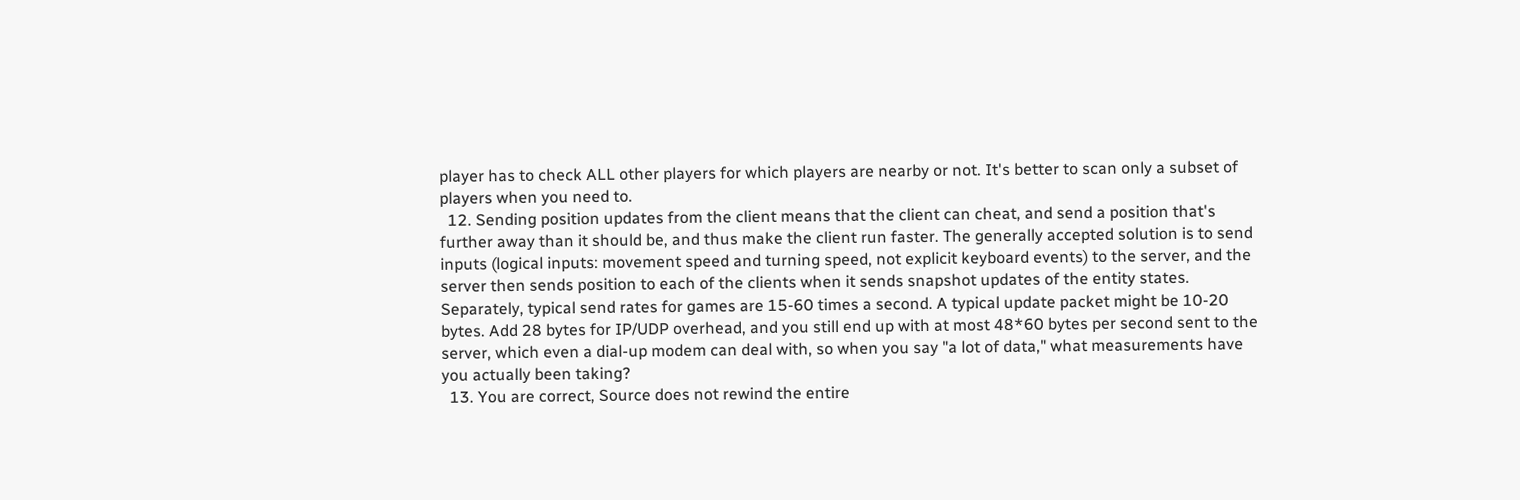player has to check ALL other players for which players are nearby or not. It's better to scan only a subset of players when you need to.
  12. Sending position updates from the client means that the client can cheat, and send a position that's further away than it should be, and thus make the client run faster. The generally accepted solution is to send inputs (logical inputs: movement speed and turning speed, not explicit keyboard events) to the server, and the server then sends position to each of the clients when it sends snapshot updates of the entity states. Separately, typical send rates for games are 15-60 times a second. A typical update packet might be 10-20 bytes. Add 28 bytes for IP/UDP overhead, and you still end up with at most 48*60 bytes per second sent to the server, which even a dial-up modem can deal with, so when you say "a lot of data," what measurements have you actually been taking?
  13. You are correct, Source does not rewind the entire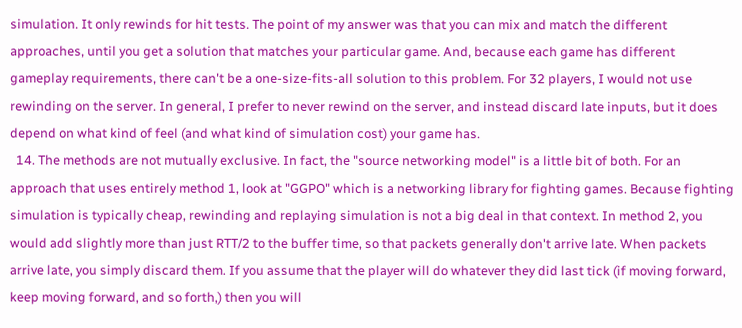simulation. It only rewinds for hit tests. The point of my answer was that you can mix and match the different approaches, until you get a solution that matches your particular game. And, because each game has different gameplay requirements, there can't be a one-size-fits-all solution to this problem. For 32 players, I would not use rewinding on the server. In general, I prefer to never rewind on the server, and instead discard late inputs, but it does depend on what kind of feel (and what kind of simulation cost) your game has.
  14. The methods are not mutually exclusive. In fact, the "source networking model" is a little bit of both. For an approach that uses entirely method 1, look at "GGPO" which is a networking library for fighting games. Because fighting simulation is typically cheap, rewinding and replaying simulation is not a big deal in that context. In method 2, you would add slightly more than just RTT/2 to the buffer time, so that packets generally don't arrive late. When packets arrive late, you simply discard them. If you assume that the player will do whatever they did last tick (if moving forward, keep moving forward, and so forth,) then you will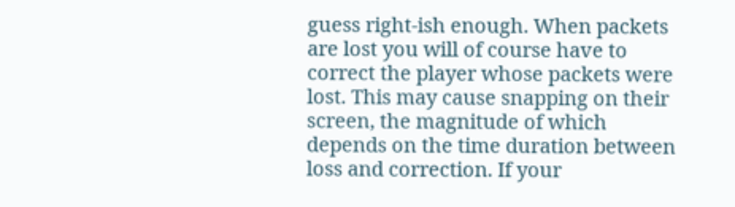guess right-ish enough. When packets are lost you will of course have to correct the player whose packets were lost. This may cause snapping on their screen, the magnitude of which depends on the time duration between loss and correction. If your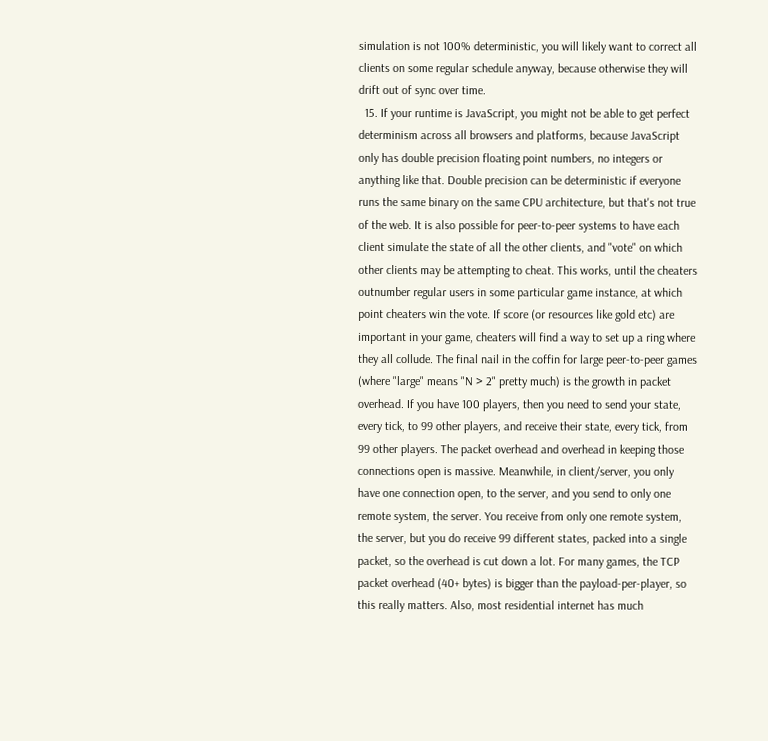simulation is not 100% deterministic, you will likely want to correct all clients on some regular schedule anyway, because otherwise they will drift out of sync over time.
  15. If your runtime is JavaScript, you might not be able to get perfect determinism across all browsers and platforms, because JavaScript only has double precision floating point numbers, no integers or anything like that. Double precision can be deterministic if everyone runs the same binary on the same CPU architecture, but that's not true of the web. It is also possible for peer-to-peer systems to have each client simulate the state of all the other clients, and "vote" on which other clients may be attempting to cheat. This works, until the cheaters outnumber regular users in some particular game instance, at which point cheaters win the vote. If score (or resources like gold etc) are important in your game, cheaters will find a way to set up a ring where they all collude. The final nail in the coffin for large peer-to-peer games (where "large" means "N > 2" pretty much) is the growth in packet overhead. If you have 100 players, then you need to send your state, every tick, to 99 other players, and receive their state, every tick, from 99 other players. The packet overhead and overhead in keeping those connections open is massive. Meanwhile, in client/server, you only have one connection open, to the server, and you send to only one remote system, the server. You receive from only one remote system, the server, but you do receive 99 different states, packed into a single packet, so the overhead is cut down a lot. For many games, the TCP packet overhead (40+ bytes) is bigger than the payload-per-player, so this really matters. Also, most residential internet has much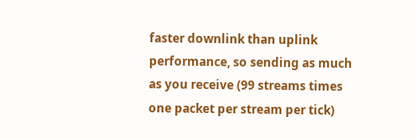faster downlink than uplink performance, so sending as much as you receive (99 streams times one packet per stream per tick)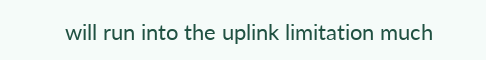will run into the uplink limitation much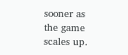sooner as the game scales up.